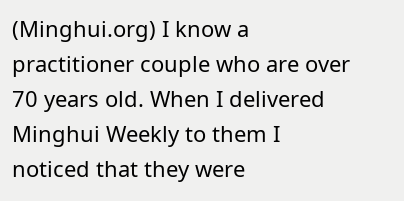(Minghui.org) I know a practitioner couple who are over 70 years old. When I delivered Minghui Weekly to them I noticed that they were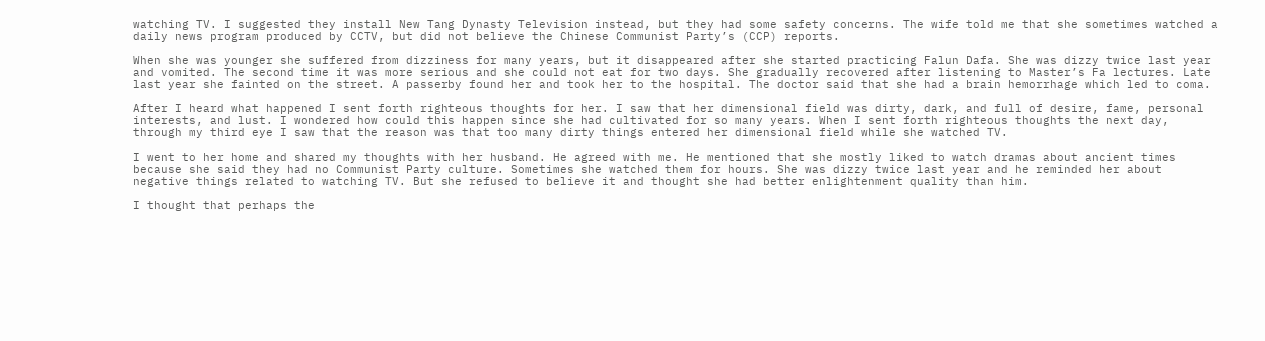watching TV. I suggested they install New Tang Dynasty Television instead, but they had some safety concerns. The wife told me that she sometimes watched a daily news program produced by CCTV, but did not believe the Chinese Communist Party’s (CCP) reports.

When she was younger she suffered from dizziness for many years, but it disappeared after she started practicing Falun Dafa. She was dizzy twice last year and vomited. The second time it was more serious and she could not eat for two days. She gradually recovered after listening to Master’s Fa lectures. Late last year she fainted on the street. A passerby found her and took her to the hospital. The doctor said that she had a brain hemorrhage which led to coma.

After I heard what happened I sent forth righteous thoughts for her. I saw that her dimensional field was dirty, dark, and full of desire, fame, personal interests, and lust. I wondered how could this happen since she had cultivated for so many years. When I sent forth righteous thoughts the next day, through my third eye I saw that the reason was that too many dirty things entered her dimensional field while she watched TV.

I went to her home and shared my thoughts with her husband. He agreed with me. He mentioned that she mostly liked to watch dramas about ancient times because she said they had no Communist Party culture. Sometimes she watched them for hours. She was dizzy twice last year and he reminded her about negative things related to watching TV. But she refused to believe it and thought she had better enlightenment quality than him.

I thought that perhaps the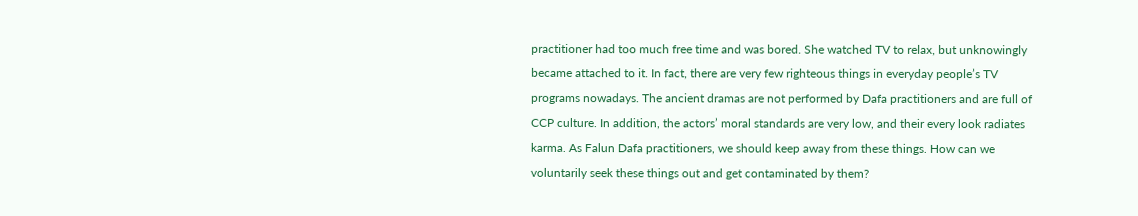practitioner had too much free time and was bored. She watched TV to relax, but unknowingly became attached to it. In fact, there are very few righteous things in everyday people’s TV programs nowadays. The ancient dramas are not performed by Dafa practitioners and are full of CCP culture. In addition, the actors’ moral standards are very low, and their every look radiates karma. As Falun Dafa practitioners, we should keep away from these things. How can we voluntarily seek these things out and get contaminated by them?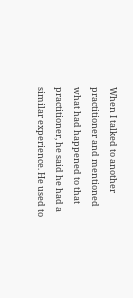When I talked to another practitioner and mentioned what had happened to that practitioner, he said he had a similar experience. He used to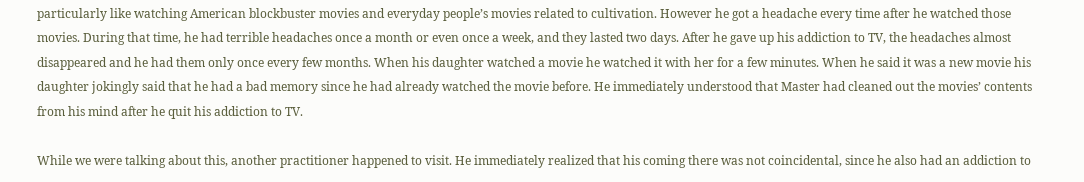particularly like watching American blockbuster movies and everyday people’s movies related to cultivation. However he got a headache every time after he watched those movies. During that time, he had terrible headaches once a month or even once a week, and they lasted two days. After he gave up his addiction to TV, the headaches almost disappeared and he had them only once every few months. When his daughter watched a movie he watched it with her for a few minutes. When he said it was a new movie his daughter jokingly said that he had a bad memory since he had already watched the movie before. He immediately understood that Master had cleaned out the movies’ contents from his mind after he quit his addiction to TV.

While we were talking about this, another practitioner happened to visit. He immediately realized that his coming there was not coincidental, since he also had an addiction to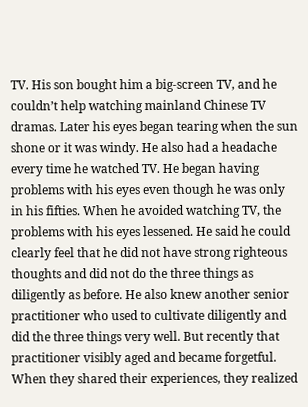TV. His son bought him a big-screen TV, and he couldn’t help watching mainland Chinese TV dramas. Later his eyes began tearing when the sun shone or it was windy. He also had a headache every time he watched TV. He began having problems with his eyes even though he was only in his fifties. When he avoided watching TV, the problems with his eyes lessened. He said he could clearly feel that he did not have strong righteous thoughts and did not do the three things as diligently as before. He also knew another senior practitioner who used to cultivate diligently and did the three things very well. But recently that practitioner visibly aged and became forgetful. When they shared their experiences, they realized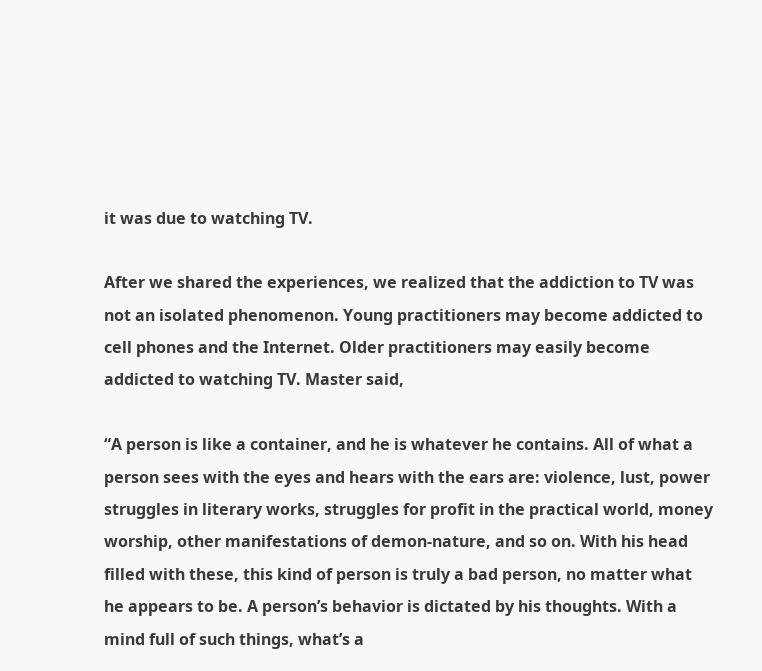it was due to watching TV.

After we shared the experiences, we realized that the addiction to TV was not an isolated phenomenon. Young practitioners may become addicted to cell phones and the Internet. Older practitioners may easily become addicted to watching TV. Master said,

“A person is like a container, and he is whatever he contains. All of what a person sees with the eyes and hears with the ears are: violence, lust, power struggles in literary works, struggles for profit in the practical world, money worship, other manifestations of demon-nature, and so on. With his head filled with these, this kind of person is truly a bad person, no matter what he appears to be. A person’s behavior is dictated by his thoughts. With a mind full of such things, what’s a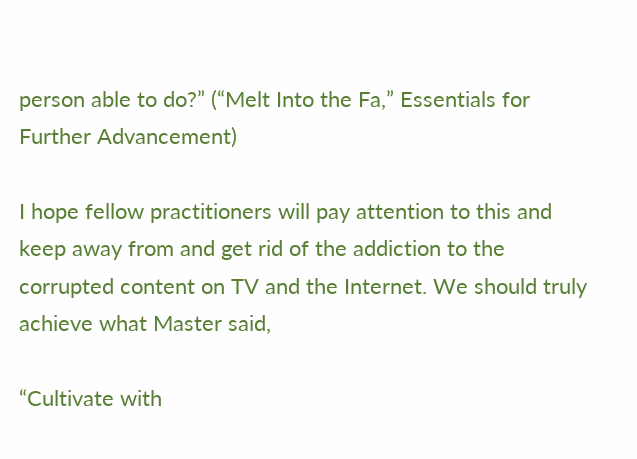person able to do?” (“Melt Into the Fa,” Essentials for Further Advancement)

I hope fellow practitioners will pay attention to this and keep away from and get rid of the addiction to the corrupted content on TV and the Internet. We should truly achieve what Master said,

“Cultivate with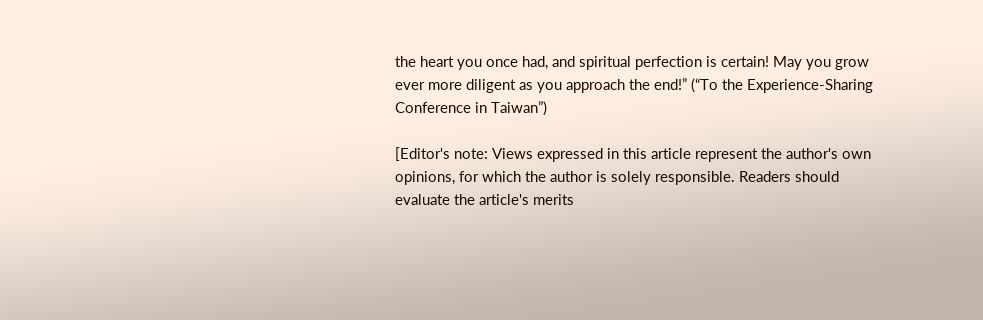the heart you once had, and spiritual perfection is certain! May you grow ever more diligent as you approach the end!” (“To the Experience-Sharing Conference in Taiwan”)

[Editor's note: Views expressed in this article represent the author's own opinions, for which the author is solely responsible. Readers should evaluate the article's merits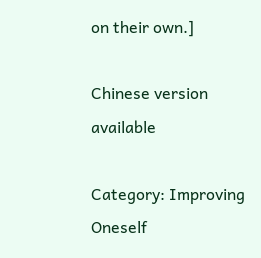on their own.]

Chinese version available

Category: Improving Oneself